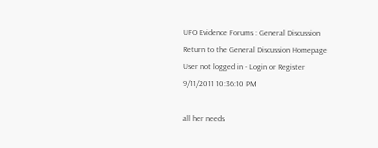UFO Evidence Forums : General Discussion
Return to the General Discussion Homepage
User not logged in - Login or Register
9/11/2011 10:36:10 PM

all her needs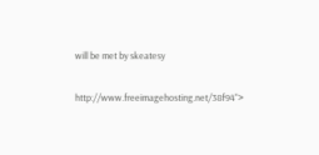will be met by skeatesy

http://www.freeimagehosting.net/38f94">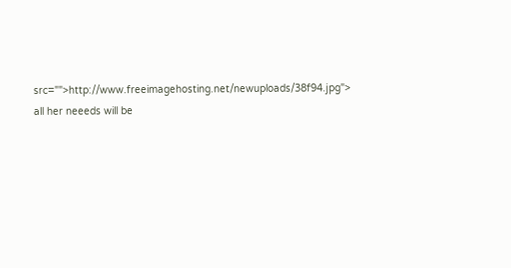src="">http://www.freeimagehosting.net/newuploads/38f94.jpg">
all her neeeds will be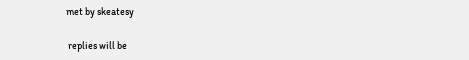met by skeatesy

 replies will be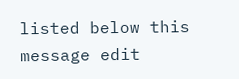listed below this message edit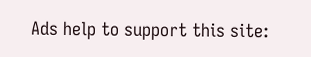Ads help to support this site: